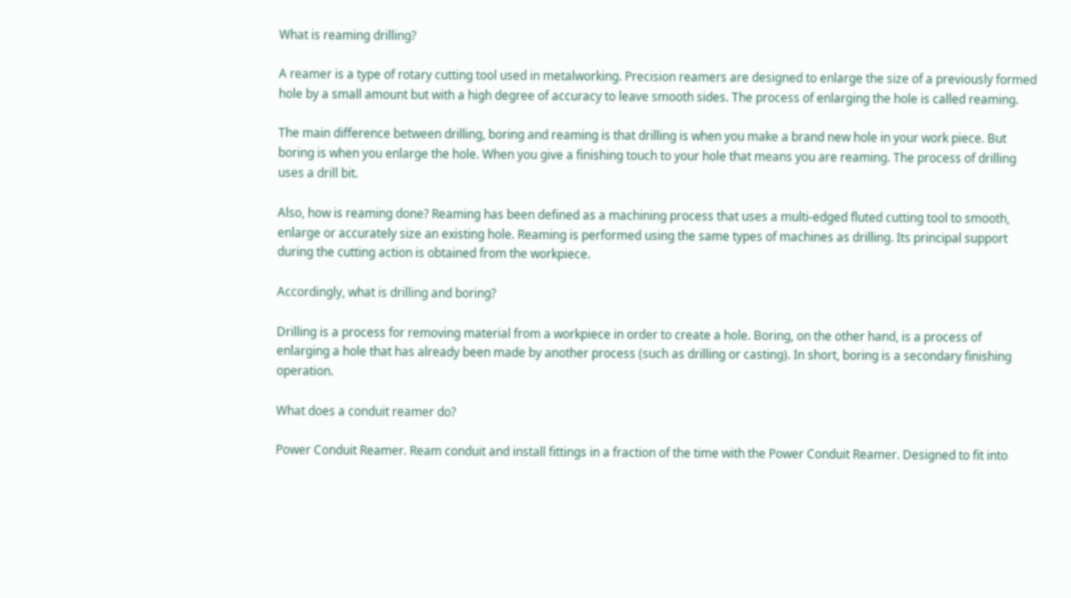What is reaming drilling?

A reamer is a type of rotary cutting tool used in metalworking. Precision reamers are designed to enlarge the size of a previously formed hole by a small amount but with a high degree of accuracy to leave smooth sides. The process of enlarging the hole is called reaming.

The main difference between drilling, boring and reaming is that drilling is when you make a brand new hole in your work piece. But boring is when you enlarge the hole. When you give a finishing touch to your hole that means you are reaming. The process of drilling uses a drill bit.

Also, how is reaming done? Reaming has been defined as a machining process that uses a multi-edged fluted cutting tool to smooth, enlarge or accurately size an existing hole. Reaming is performed using the same types of machines as drilling. Its principal support during the cutting action is obtained from the workpiece.

Accordingly, what is drilling and boring?

Drilling is a process for removing material from a workpiece in order to create a hole. Boring, on the other hand, is a process of enlarging a hole that has already been made by another process (such as drilling or casting). In short, boring is a secondary finishing operation.

What does a conduit reamer do?

Power Conduit Reamer. Ream conduit and install fittings in a fraction of the time with the Power Conduit Reamer. Designed to fit into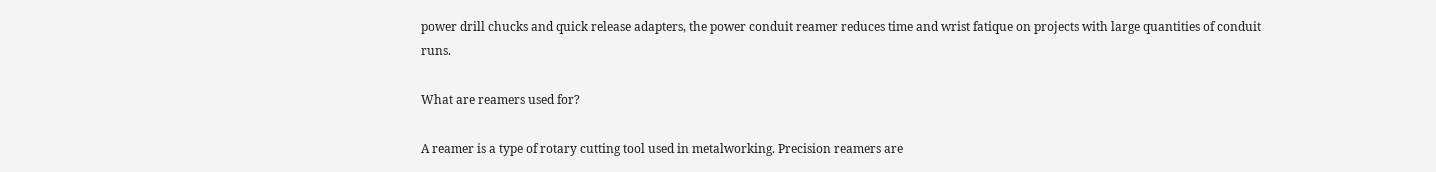power drill chucks and quick release adapters, the power conduit reamer reduces time and wrist fatique on projects with large quantities of conduit runs.

What are reamers used for?

A reamer is a type of rotary cutting tool used in metalworking. Precision reamers are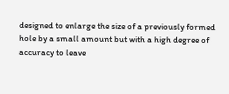designed to enlarge the size of a previously formed hole by a small amount but with a high degree of accuracy to leave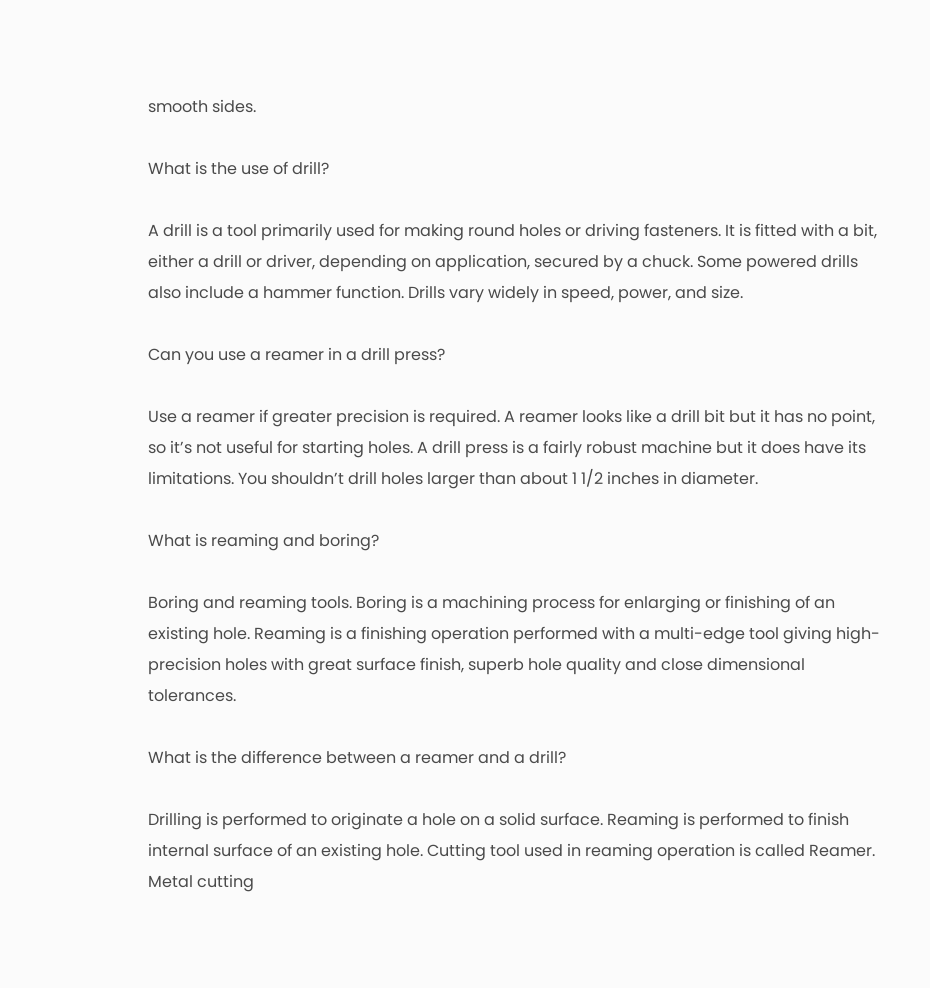smooth sides.

What is the use of drill?

A drill is a tool primarily used for making round holes or driving fasteners. It is fitted with a bit, either a drill or driver, depending on application, secured by a chuck. Some powered drills also include a hammer function. Drills vary widely in speed, power, and size.

Can you use a reamer in a drill press?

Use a reamer if greater precision is required. A reamer looks like a drill bit but it has no point, so it’s not useful for starting holes. A drill press is a fairly robust machine but it does have its limitations. You shouldn’t drill holes larger than about 1 1/2 inches in diameter.

What is reaming and boring?

Boring and reaming tools. Boring is a machining process for enlarging or finishing of an existing hole. Reaming is a finishing operation performed with a multi-edge tool giving high-precision holes with great surface finish, superb hole quality and close dimensional tolerances.

What is the difference between a reamer and a drill?

Drilling is performed to originate a hole on a solid surface. Reaming is performed to finish internal surface of an existing hole. Cutting tool used in reaming operation is called Reamer. Metal cutting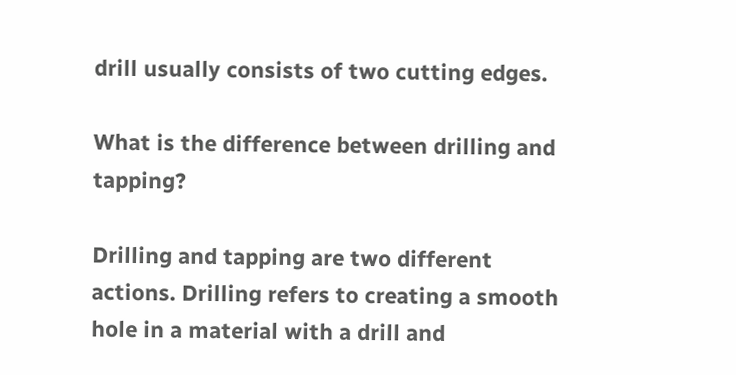drill usually consists of two cutting edges.

What is the difference between drilling and tapping?

Drilling and tapping are two different actions. Drilling refers to creating a smooth hole in a material with a drill and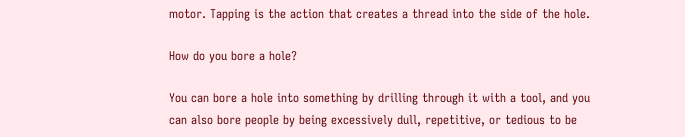motor. Tapping is the action that creates a thread into the side of the hole.

How do you bore a hole?

You can bore a hole into something by drilling through it with a tool, and you can also bore people by being excessively dull, repetitive, or tedious to be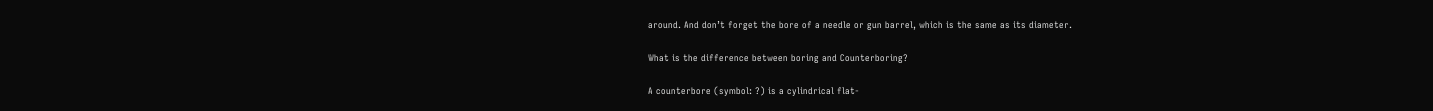around. And don’t forget the bore of a needle or gun barrel, which is the same as its diameter.

What is the difference between boring and Counterboring?

A counterbore (symbol: ?) is a cylindrical flat-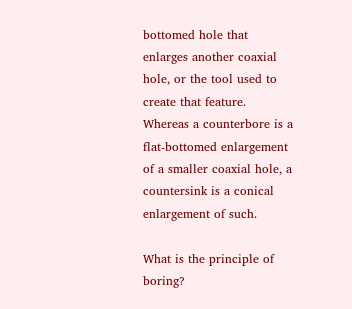bottomed hole that enlarges another coaxial hole, or the tool used to create that feature. Whereas a counterbore is a flat-bottomed enlargement of a smaller coaxial hole, a countersink is a conical enlargement of such.

What is the principle of boring?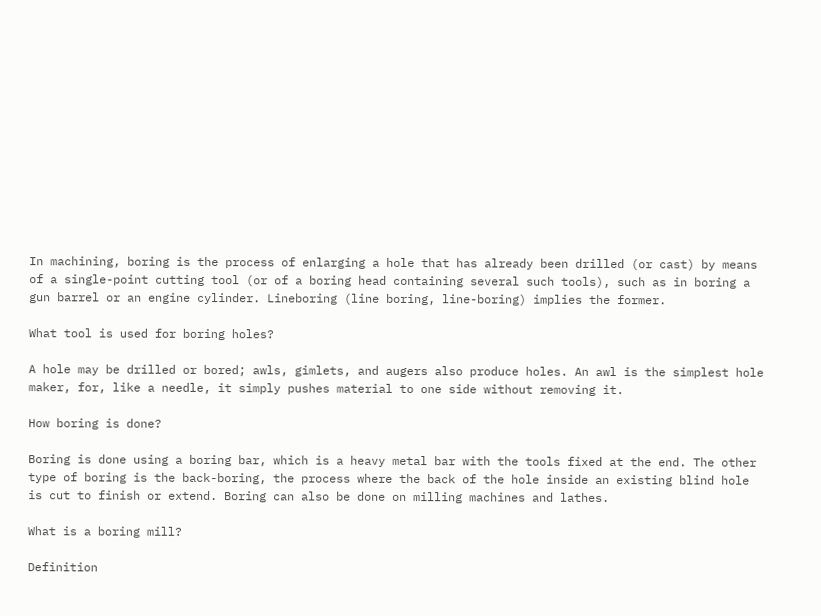In machining, boring is the process of enlarging a hole that has already been drilled (or cast) by means of a single-point cutting tool (or of a boring head containing several such tools), such as in boring a gun barrel or an engine cylinder. Lineboring (line boring, line-boring) implies the former.

What tool is used for boring holes?

A hole may be drilled or bored; awls, gimlets, and augers also produce holes. An awl is the simplest hole maker, for, like a needle, it simply pushes material to one side without removing it.

How boring is done?

Boring is done using a boring bar, which is a heavy metal bar with the tools fixed at the end. The other type of boring is the back-boring, the process where the back of the hole inside an existing blind hole is cut to finish or extend. Boring can also be done on milling machines and lathes.

What is a boring mill?

Definition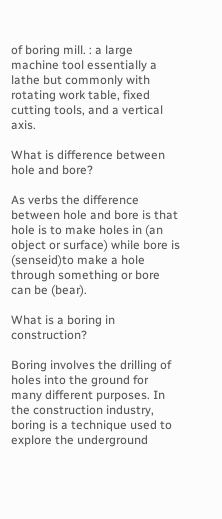of boring mill. : a large machine tool essentially a lathe but commonly with rotating work table, fixed cutting tools, and a vertical axis.

What is difference between hole and bore?

As verbs the difference between hole and bore is that hole is to make holes in (an object or surface) while bore is (senseid)to make a hole through something or bore can be (bear).

What is a boring in construction?

Boring involves the drilling of holes into the ground for many different purposes. In the construction industry, boring is a technique used to explore the underground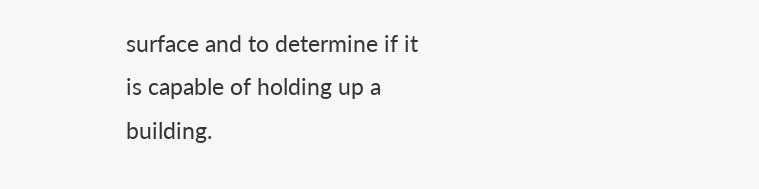surface and to determine if it is capable of holding up a building.